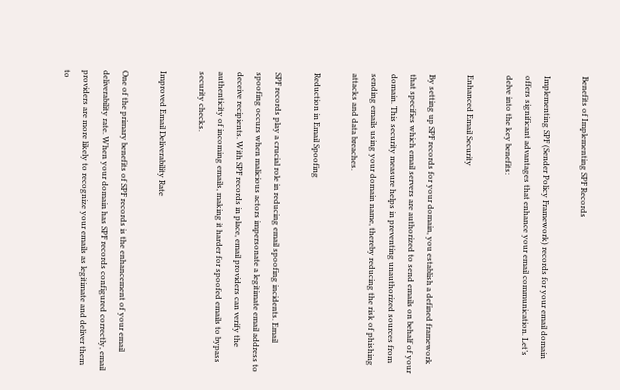Benefits of Implementing SPF Records

Implementing SPF (Sender Policy Framework) records for your email domain offers significant advantages that enhance your email communication. Let’s delve into the key benefits:

Enhanced Email Security

By setting up SPF records for your domain, you establish a defined framework that specifies which email servers are authorized to send emails on behalf of your domain. This security measure helps in preventing unauthorized sources from sending emails using your domain name, thereby reducing the risk of phishing attacks and data breaches.

Reduction in Email Spoofing

SPF records play a crucial role in reducing email spoofing incidents. Email spoofing occurs when malicious actors impersonate a legitimate email address to deceive recipients. With SPF records in place, email providers can verify the authenticity of incoming emails, making it harder for spoofed emails to bypass security checks.

Improved Email Deliverability Rate

One of the primary benefits of SPF records is the enhancement of your email deliverability rate. When your domain has SPF records configured correctly, email providers are more likely to recognize your emails as legitimate and deliver them to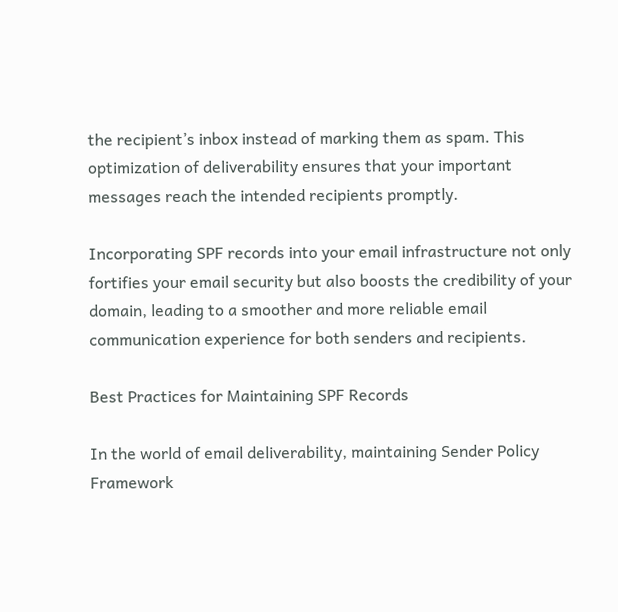the recipient’s inbox instead of marking them as spam. This optimization of deliverability ensures that your important messages reach the intended recipients promptly.

Incorporating SPF records into your email infrastructure not only fortifies your email security but also boosts the credibility of your domain, leading to a smoother and more reliable email communication experience for both senders and recipients.

Best Practices for Maintaining SPF Records

In the world of email deliverability, maintaining Sender Policy Framework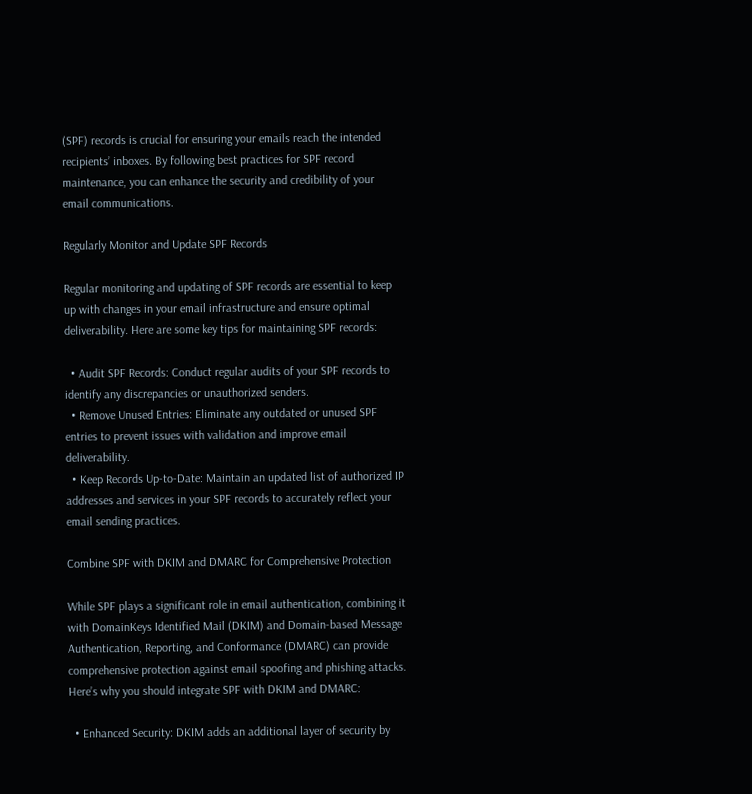(SPF) records is crucial for ensuring your emails reach the intended recipients’ inboxes. By following best practices for SPF record maintenance, you can enhance the security and credibility of your email communications.

Regularly Monitor and Update SPF Records

Regular monitoring and updating of SPF records are essential to keep up with changes in your email infrastructure and ensure optimal deliverability. Here are some key tips for maintaining SPF records:

  • Audit SPF Records: Conduct regular audits of your SPF records to identify any discrepancies or unauthorized senders.
  • Remove Unused Entries: Eliminate any outdated or unused SPF entries to prevent issues with validation and improve email deliverability.
  • Keep Records Up-to-Date: Maintain an updated list of authorized IP addresses and services in your SPF records to accurately reflect your email sending practices.

Combine SPF with DKIM and DMARC for Comprehensive Protection

While SPF plays a significant role in email authentication, combining it with DomainKeys Identified Mail (DKIM) and Domain-based Message Authentication, Reporting, and Conformance (DMARC) can provide comprehensive protection against email spoofing and phishing attacks. Here’s why you should integrate SPF with DKIM and DMARC:

  • Enhanced Security: DKIM adds an additional layer of security by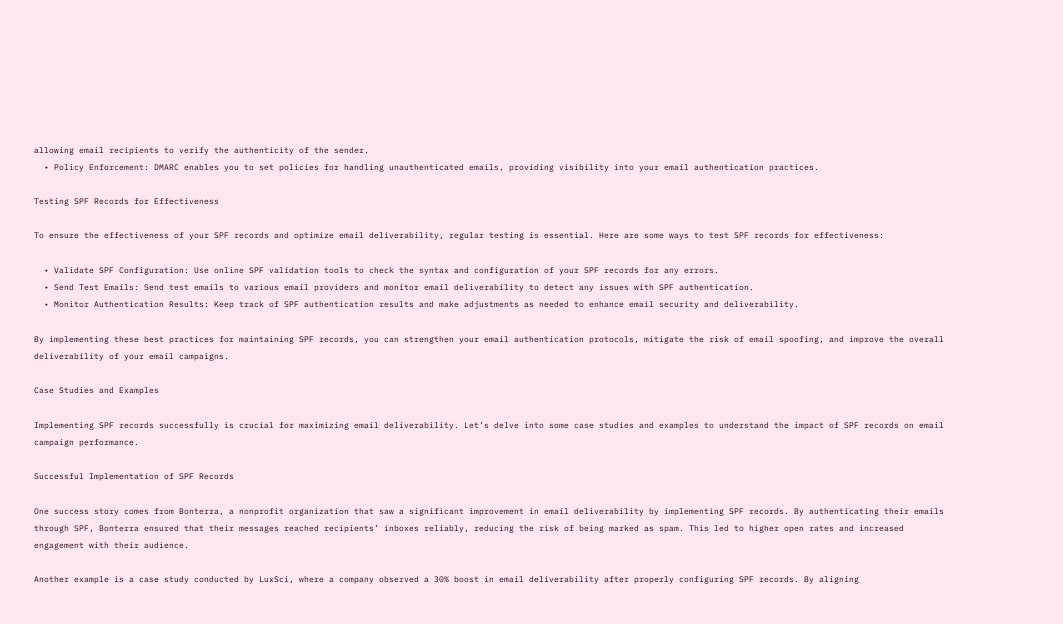allowing email recipients to verify the authenticity of the sender.
  • Policy Enforcement: DMARC enables you to set policies for handling unauthenticated emails, providing visibility into your email authentication practices.

Testing SPF Records for Effectiveness

To ensure the effectiveness of your SPF records and optimize email deliverability, regular testing is essential. Here are some ways to test SPF records for effectiveness:

  • Validate SPF Configuration: Use online SPF validation tools to check the syntax and configuration of your SPF records for any errors.
  • Send Test Emails: Send test emails to various email providers and monitor email deliverability to detect any issues with SPF authentication.
  • Monitor Authentication Results: Keep track of SPF authentication results and make adjustments as needed to enhance email security and deliverability.

By implementing these best practices for maintaining SPF records, you can strengthen your email authentication protocols, mitigate the risk of email spoofing, and improve the overall deliverability of your email campaigns.

Case Studies and Examples

Implementing SPF records successfully is crucial for maximizing email deliverability. Let’s delve into some case studies and examples to understand the impact of SPF records on email campaign performance.

Successful Implementation of SPF Records

One success story comes from Bonterra, a nonprofit organization that saw a significant improvement in email deliverability by implementing SPF records. By authenticating their emails through SPF, Bonterra ensured that their messages reached recipients’ inboxes reliably, reducing the risk of being marked as spam. This led to higher open rates and increased engagement with their audience.

Another example is a case study conducted by LuxSci, where a company observed a 30% boost in email deliverability after properly configuring SPF records. By aligning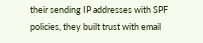their sending IP addresses with SPF policies, they built trust with email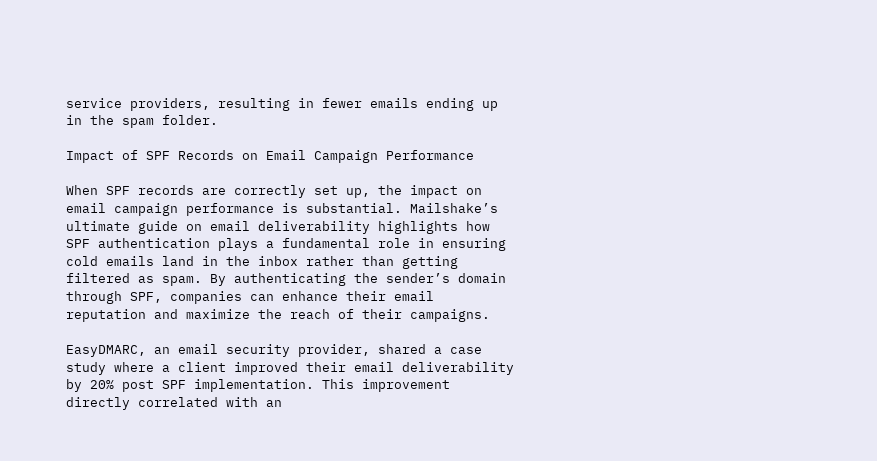service providers, resulting in fewer emails ending up in the spam folder.

Impact of SPF Records on Email Campaign Performance

When SPF records are correctly set up, the impact on email campaign performance is substantial. Mailshake’s ultimate guide on email deliverability highlights how SPF authentication plays a fundamental role in ensuring cold emails land in the inbox rather than getting filtered as spam. By authenticating the sender’s domain through SPF, companies can enhance their email reputation and maximize the reach of their campaigns.

EasyDMARC, an email security provider, shared a case study where a client improved their email deliverability by 20% post SPF implementation. This improvement directly correlated with an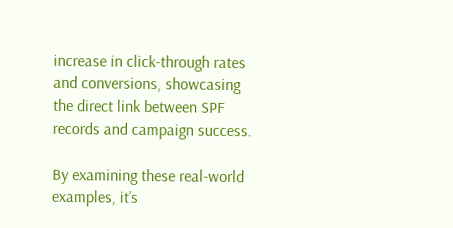increase in click-through rates and conversions, showcasing the direct link between SPF records and campaign success.

By examining these real-world examples, it’s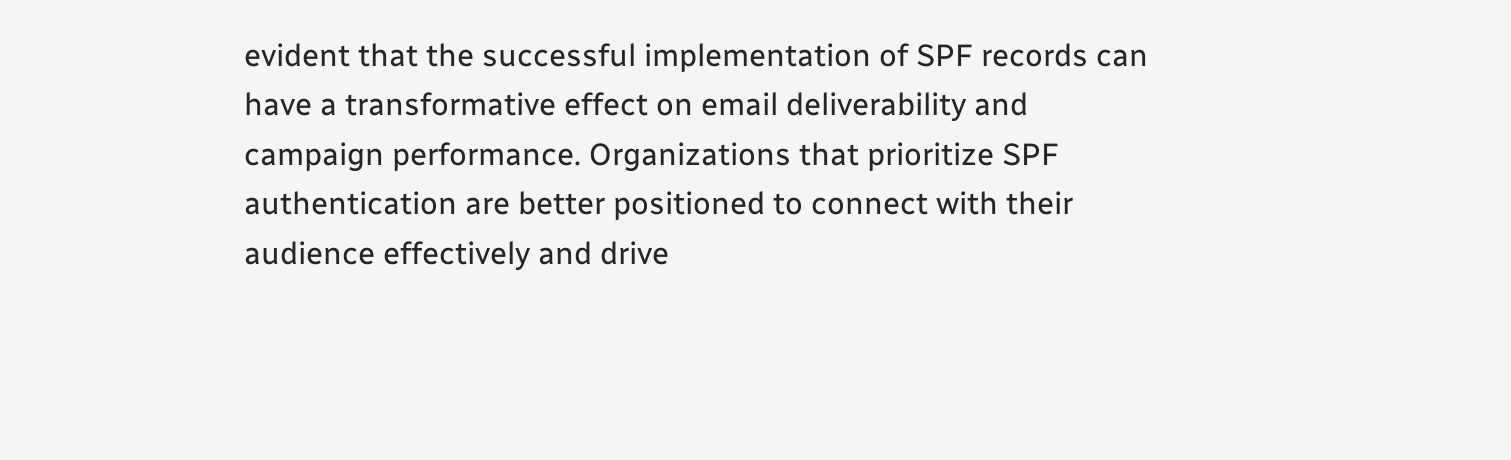evident that the successful implementation of SPF records can have a transformative effect on email deliverability and campaign performance. Organizations that prioritize SPF authentication are better positioned to connect with their audience effectively and drive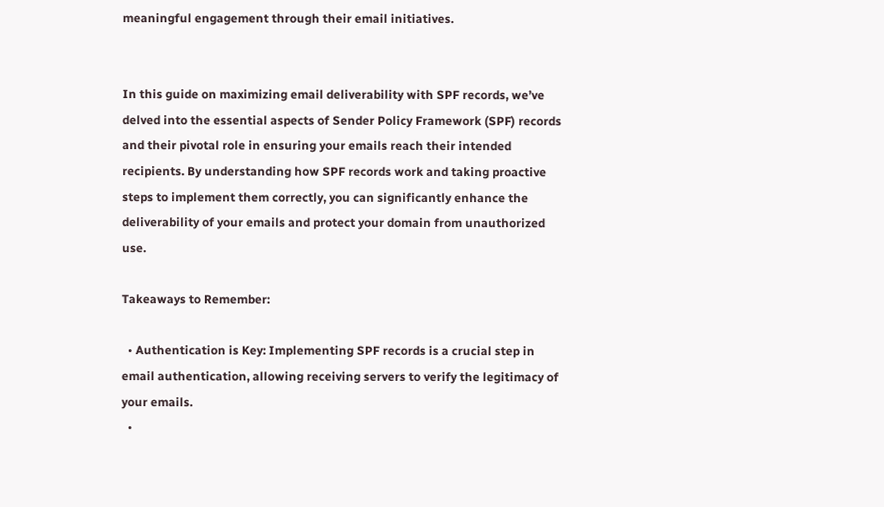meaningful engagement through their email initiatives.


In this guide on maximizing email deliverability with SPF records, we’ve delved into the essential aspects of Sender Policy Framework (SPF) records and their pivotal role in ensuring your emails reach their intended recipients. By understanding how SPF records work and taking proactive steps to implement them correctly, you can significantly enhance the deliverability of your emails and protect your domain from unauthorized use.

Takeaways to Remember:

  • Authentication is Key: Implementing SPF records is a crucial step in email authentication, allowing receiving servers to verify the legitimacy of your emails.
  •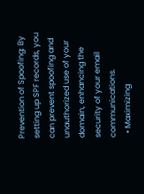Prevention of Spoofing: By setting up SPF records, you can prevent spoofing and unauthorized use of your domain, enhancing the security of your email communications.
  • Maximizing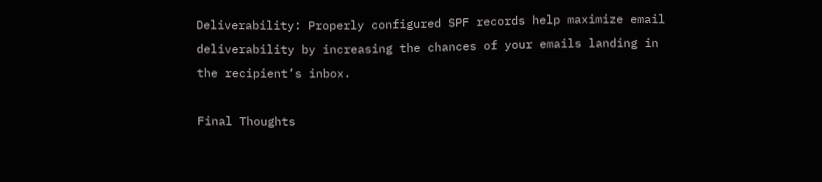Deliverability: Properly configured SPF records help maximize email deliverability by increasing the chances of your emails landing in the recipient’s inbox.

Final Thoughts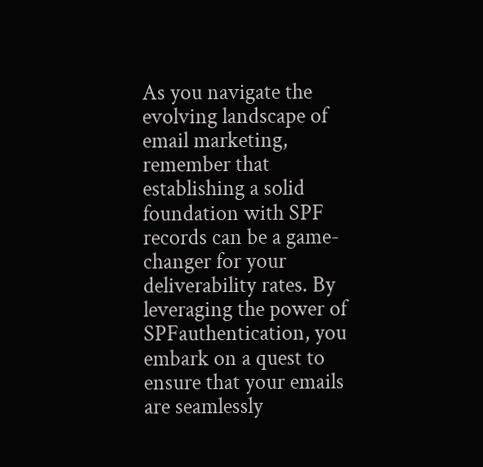As you navigate the evolving landscape of email marketing, remember that establishing a solid foundation with SPF records can be a game-changer for your deliverability rates. By leveraging the power of SPFauthentication, you embark on a quest to ensure that your emails are seamlessly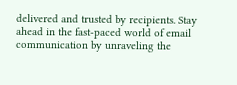delivered and trusted by recipients. Stay ahead in the fast-paced world of email communication by unraveling the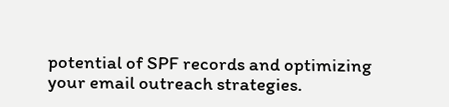potential of SPF records and optimizing your email outreach strategies.